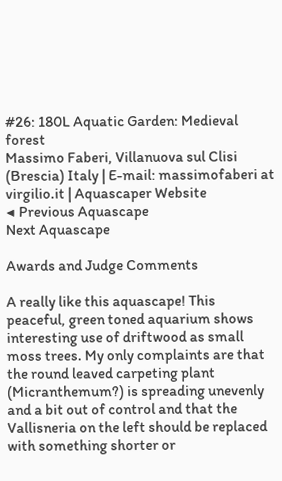#26: 180L Aquatic Garden: Medieval forest
Massimo Faberi, Villanuova sul Clisi (Brescia) Italy | E-mail: massimofaberi at virgilio.it | Aquascaper Website
◀ Previous Aquascape
Next Aquascape

Awards and Judge Comments

A really like this aquascape! This peaceful, green toned aquarium shows interesting use of driftwood as small moss trees. My only complaints are that the round leaved carpeting plant (Micranthemum?) is spreading unevenly and a bit out of control and that the Vallisneria on the left should be replaced with something shorter or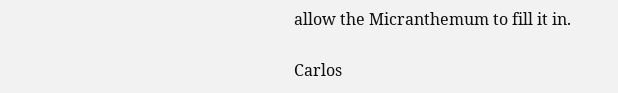allow the Micranthemum to fill it in.

Carlos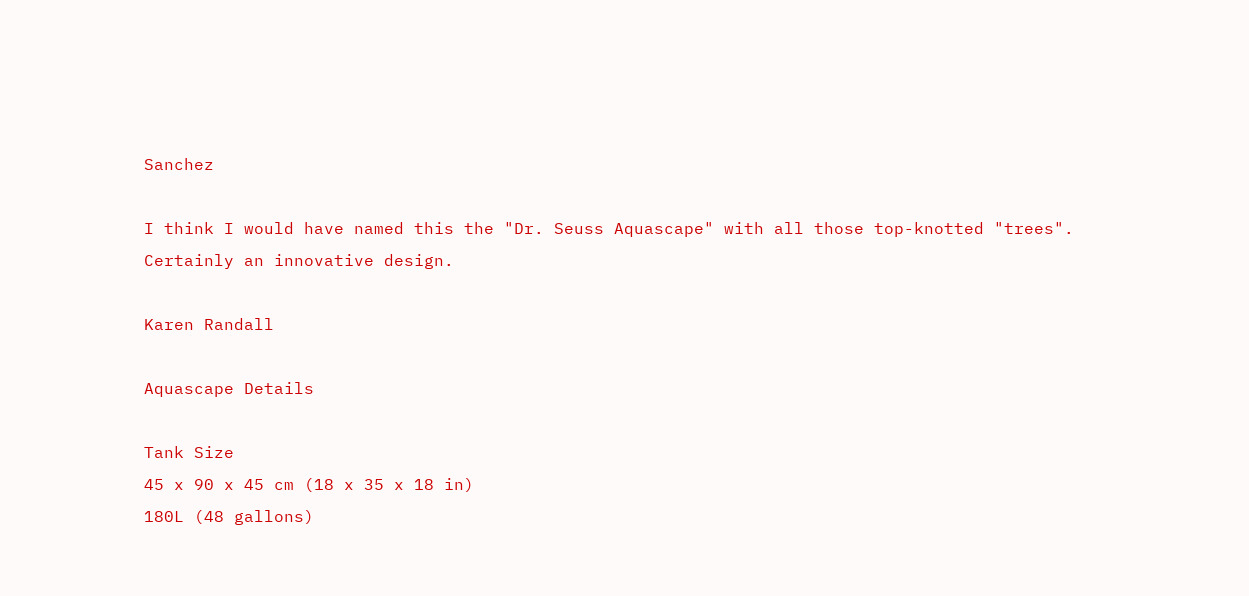Sanchez

I think I would have named this the "Dr. Seuss Aquascape" with all those top-knotted "trees". Certainly an innovative design.

Karen Randall

Aquascape Details

Tank Size
45 x 90 x 45 cm (18 x 35 x 18 in)
180L (48 gallons)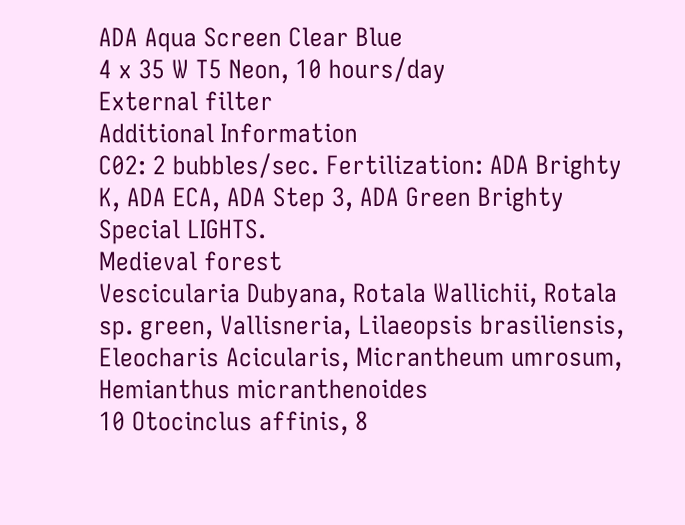ADA Aqua Screen Clear Blue
4 x 35 W T5 Neon, 10 hours/day
External filter
Additional Information
C02: 2 bubbles/sec. Fertilization: ADA Brighty K, ADA ECA, ADA Step 3, ADA Green Brighty Special LIGHTS.
Medieval forest
Vescicularia Dubyana, Rotala Wallichii, Rotala sp. green, Vallisneria, Lilaeopsis brasiliensis, Eleocharis Acicularis, Micrantheum umrosum, Hemianthus micranthenoides
10 Otocinclus affinis, 8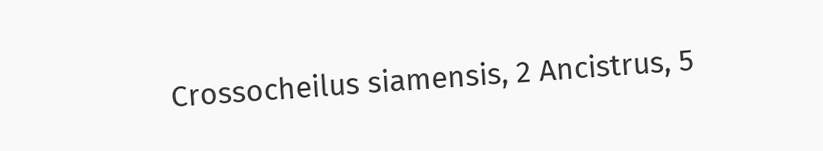Crossocheilus siamensis, 2 Ancistrus, 5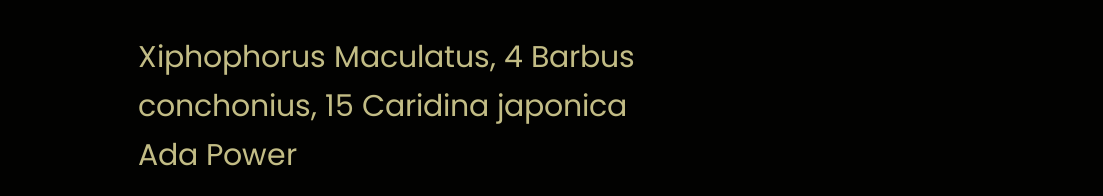Xiphophorus Maculatus, 4 Barbus conchonius, 15 Caridina japonica
Ada Power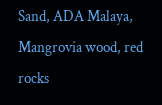Sand, ADA Malaya, Mangrovia wood, red rocks